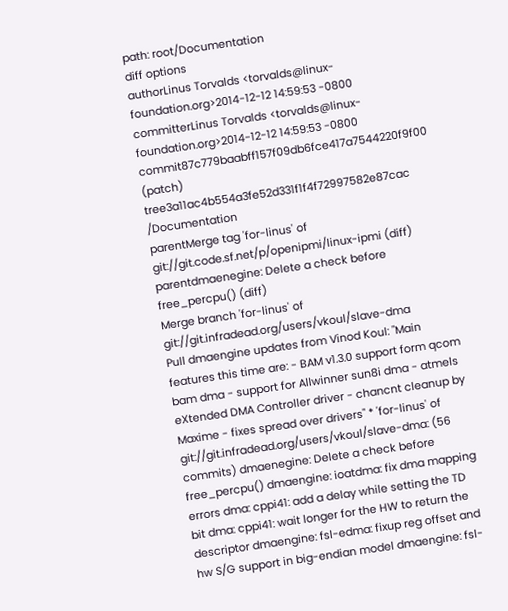path: root/Documentation
diff options
authorLinus Torvalds <torvalds@linux-foundation.org>2014-12-12 14:59:53 -0800
committerLinus Torvalds <torvalds@linux-foundation.org>2014-12-12 14:59:53 -0800
commit87c779baabff157f09db6fce417a7544220f9f00 (patch)
tree3a11ac4b554a3fe52d331f1f4f72997582e87cac /Documentation
parentMerge tag 'for-linus' of git://git.code.sf.net/p/openipmi/linux-ipmi (diff)
parentdmaenegine: Delete a check before free_percpu() (diff)
Merge branch 'for-linus' of git://git.infradead.org/users/vkoul/slave-dma
Pull dmaengine updates from Vinod Koul: "Main features this time are: - BAM v1.3.0 support form qcom bam dma - support for Allwinner sun8i dma - atmels eXtended DMA Controller driver - chancnt cleanup by Maxime - fixes spread over drivers" * 'for-linus' of git://git.infradead.org/users/vkoul/slave-dma: (56 commits) dmaenegine: Delete a check before free_percpu() dmaengine: ioatdma: fix dma mapping errors dma: cppi41: add a delay while setting the TD bit dma: cppi41: wait longer for the HW to return the descriptor dmaengine: fsl-edma: fixup reg offset and hw S/G support in big-endian model dmaengine: fsl-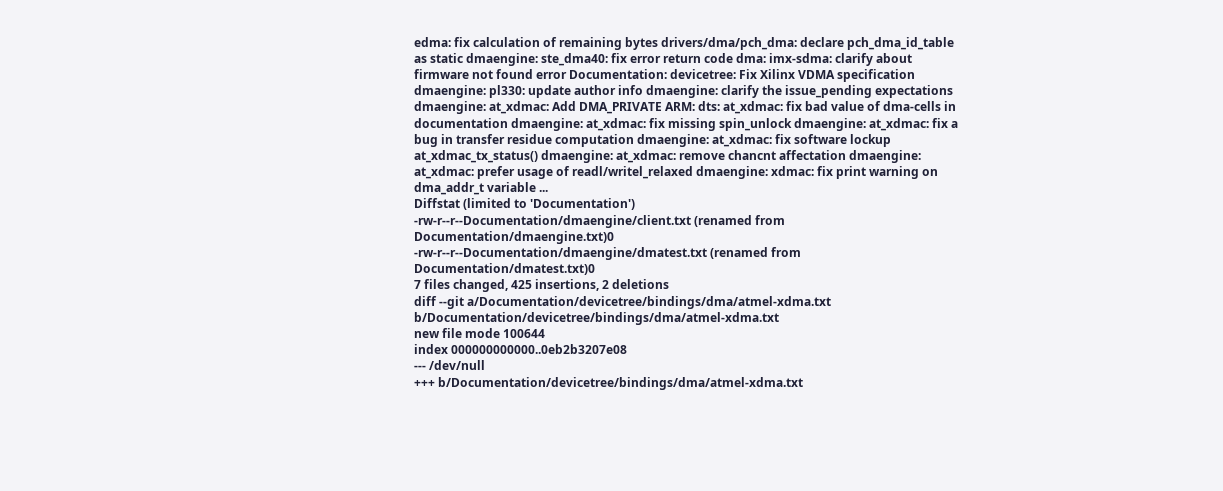edma: fix calculation of remaining bytes drivers/dma/pch_dma: declare pch_dma_id_table as static dmaengine: ste_dma40: fix error return code dma: imx-sdma: clarify about firmware not found error Documentation: devicetree: Fix Xilinx VDMA specification dmaengine: pl330: update author info dmaengine: clarify the issue_pending expectations dmaengine: at_xdmac: Add DMA_PRIVATE ARM: dts: at_xdmac: fix bad value of dma-cells in documentation dmaengine: at_xdmac: fix missing spin_unlock dmaengine: at_xdmac: fix a bug in transfer residue computation dmaengine: at_xdmac: fix software lockup at_xdmac_tx_status() dmaengine: at_xdmac: remove chancnt affectation dmaengine: at_xdmac: prefer usage of readl/writel_relaxed dmaengine: xdmac: fix print warning on dma_addr_t variable ...
Diffstat (limited to 'Documentation')
-rw-r--r--Documentation/dmaengine/client.txt (renamed from Documentation/dmaengine.txt)0
-rw-r--r--Documentation/dmaengine/dmatest.txt (renamed from Documentation/dmatest.txt)0
7 files changed, 425 insertions, 2 deletions
diff --git a/Documentation/devicetree/bindings/dma/atmel-xdma.txt b/Documentation/devicetree/bindings/dma/atmel-xdma.txt
new file mode 100644
index 000000000000..0eb2b3207e08
--- /dev/null
+++ b/Documentation/devicetree/bindings/dma/atmel-xdma.txt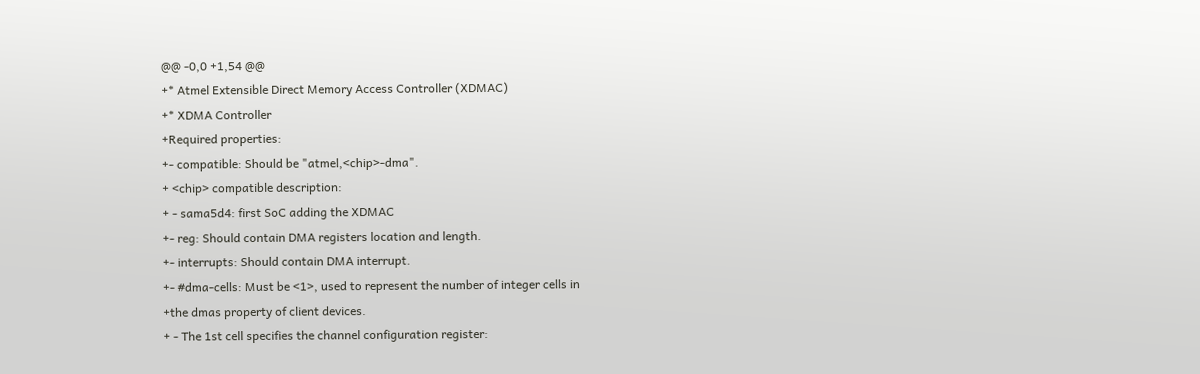@@ -0,0 +1,54 @@
+* Atmel Extensible Direct Memory Access Controller (XDMAC)
+* XDMA Controller
+Required properties:
+- compatible: Should be "atmel,<chip>-dma".
+ <chip> compatible description:
+ - sama5d4: first SoC adding the XDMAC
+- reg: Should contain DMA registers location and length.
+- interrupts: Should contain DMA interrupt.
+- #dma-cells: Must be <1>, used to represent the number of integer cells in
+the dmas property of client devices.
+ - The 1st cell specifies the channel configuration register: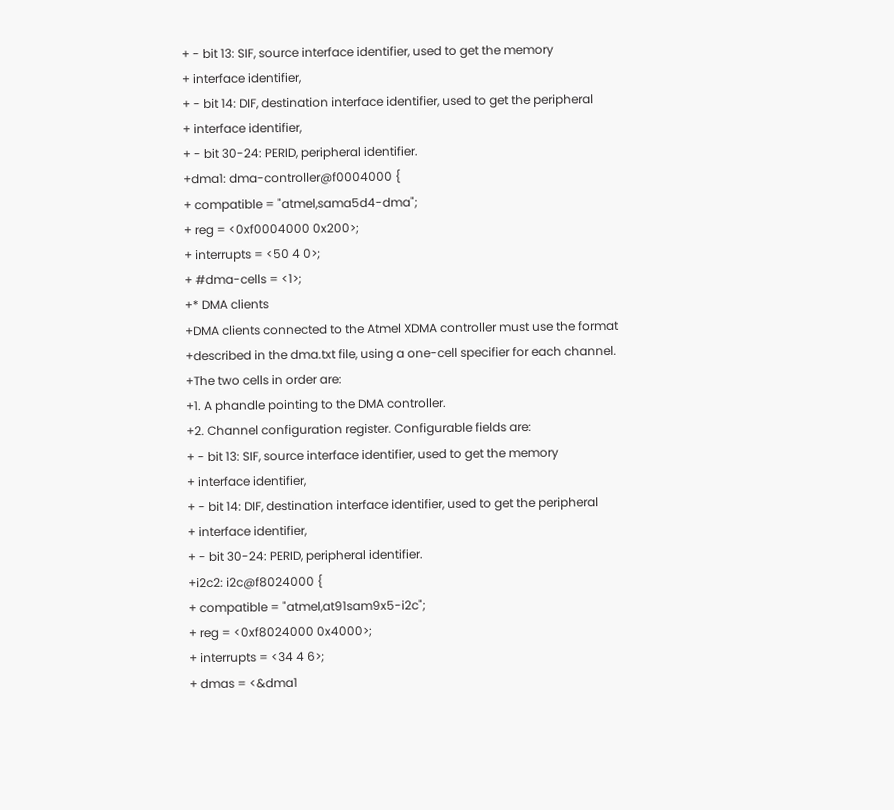+ - bit 13: SIF, source interface identifier, used to get the memory
+ interface identifier,
+ - bit 14: DIF, destination interface identifier, used to get the peripheral
+ interface identifier,
+ - bit 30-24: PERID, peripheral identifier.
+dma1: dma-controller@f0004000 {
+ compatible = "atmel,sama5d4-dma";
+ reg = <0xf0004000 0x200>;
+ interrupts = <50 4 0>;
+ #dma-cells = <1>;
+* DMA clients
+DMA clients connected to the Atmel XDMA controller must use the format
+described in the dma.txt file, using a one-cell specifier for each channel.
+The two cells in order are:
+1. A phandle pointing to the DMA controller.
+2. Channel configuration register. Configurable fields are:
+ - bit 13: SIF, source interface identifier, used to get the memory
+ interface identifier,
+ - bit 14: DIF, destination interface identifier, used to get the peripheral
+ interface identifier,
+ - bit 30-24: PERID, peripheral identifier.
+i2c2: i2c@f8024000 {
+ compatible = "atmel,at91sam9x5-i2c";
+ reg = <0xf8024000 0x4000>;
+ interrupts = <34 4 6>;
+ dmas = <&dma1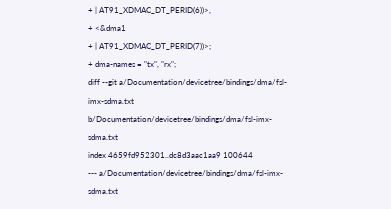+ | AT91_XDMAC_DT_PERID(6))>,
+ <&dma1
+ | AT91_XDMAC_DT_PERID(7))>;
+ dma-names = "tx", "rx";
diff --git a/Documentation/devicetree/bindings/dma/fsl-imx-sdma.txt b/Documentation/devicetree/bindings/dma/fsl-imx-sdma.txt
index 4659fd952301..dc8d3aac1aa9 100644
--- a/Documentation/devicetree/bindings/dma/fsl-imx-sdma.txt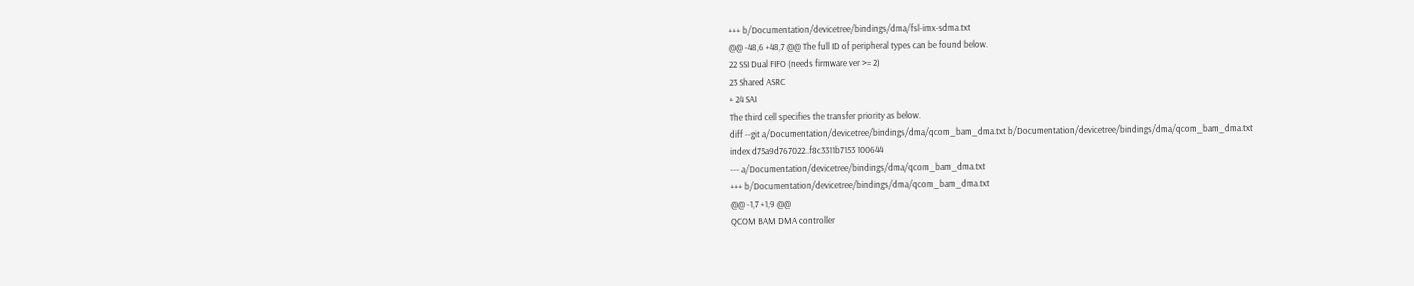+++ b/Documentation/devicetree/bindings/dma/fsl-imx-sdma.txt
@@ -48,6 +48,7 @@ The full ID of peripheral types can be found below.
22 SSI Dual FIFO (needs firmware ver >= 2)
23 Shared ASRC
+ 24 SAI
The third cell specifies the transfer priority as below.
diff --git a/Documentation/devicetree/bindings/dma/qcom_bam_dma.txt b/Documentation/devicetree/bindings/dma/qcom_bam_dma.txt
index d75a9d767022..f8c3311b7153 100644
--- a/Documentation/devicetree/bindings/dma/qcom_bam_dma.txt
+++ b/Documentation/devicetree/bindings/dma/qcom_bam_dma.txt
@@ -1,7 +1,9 @@
QCOM BAM DMA controller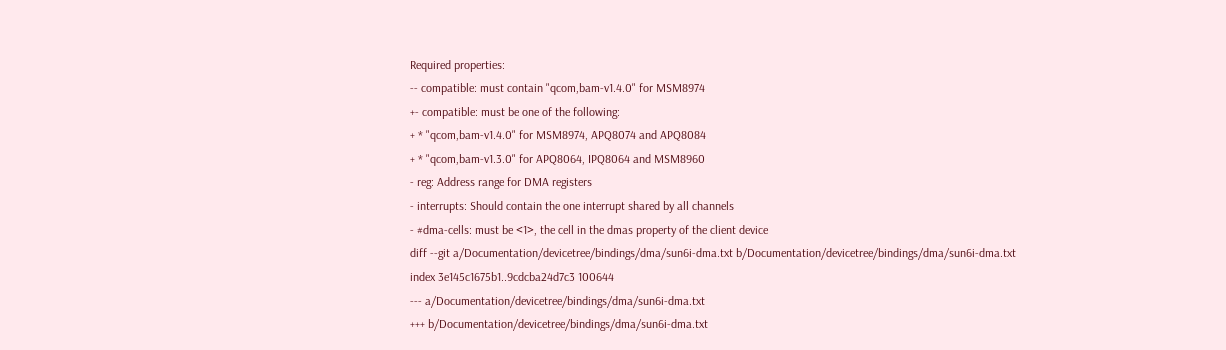Required properties:
-- compatible: must contain "qcom,bam-v1.4.0" for MSM8974
+- compatible: must be one of the following:
+ * "qcom,bam-v1.4.0" for MSM8974, APQ8074 and APQ8084
+ * "qcom,bam-v1.3.0" for APQ8064, IPQ8064 and MSM8960
- reg: Address range for DMA registers
- interrupts: Should contain the one interrupt shared by all channels
- #dma-cells: must be <1>, the cell in the dmas property of the client device
diff --git a/Documentation/devicetree/bindings/dma/sun6i-dma.txt b/Documentation/devicetree/bindings/dma/sun6i-dma.txt
index 3e145c1675b1..9cdcba24d7c3 100644
--- a/Documentation/devicetree/bindings/dma/sun6i-dma.txt
+++ b/Documentation/devicetree/bindings/dma/sun6i-dma.txt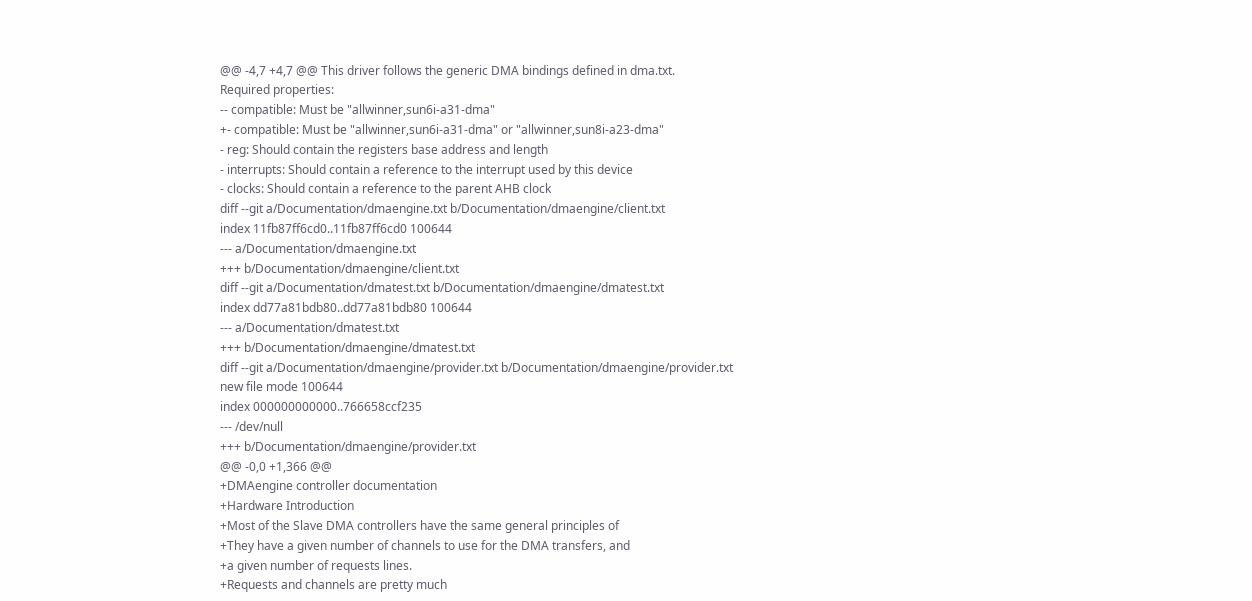@@ -4,7 +4,7 @@ This driver follows the generic DMA bindings defined in dma.txt.
Required properties:
-- compatible: Must be "allwinner,sun6i-a31-dma"
+- compatible: Must be "allwinner,sun6i-a31-dma" or "allwinner,sun8i-a23-dma"
- reg: Should contain the registers base address and length
- interrupts: Should contain a reference to the interrupt used by this device
- clocks: Should contain a reference to the parent AHB clock
diff --git a/Documentation/dmaengine.txt b/Documentation/dmaengine/client.txt
index 11fb87ff6cd0..11fb87ff6cd0 100644
--- a/Documentation/dmaengine.txt
+++ b/Documentation/dmaengine/client.txt
diff --git a/Documentation/dmatest.txt b/Documentation/dmaengine/dmatest.txt
index dd77a81bdb80..dd77a81bdb80 100644
--- a/Documentation/dmatest.txt
+++ b/Documentation/dmaengine/dmatest.txt
diff --git a/Documentation/dmaengine/provider.txt b/Documentation/dmaengine/provider.txt
new file mode 100644
index 000000000000..766658ccf235
--- /dev/null
+++ b/Documentation/dmaengine/provider.txt
@@ -0,0 +1,366 @@
+DMAengine controller documentation
+Hardware Introduction
+Most of the Slave DMA controllers have the same general principles of
+They have a given number of channels to use for the DMA transfers, and
+a given number of requests lines.
+Requests and channels are pretty much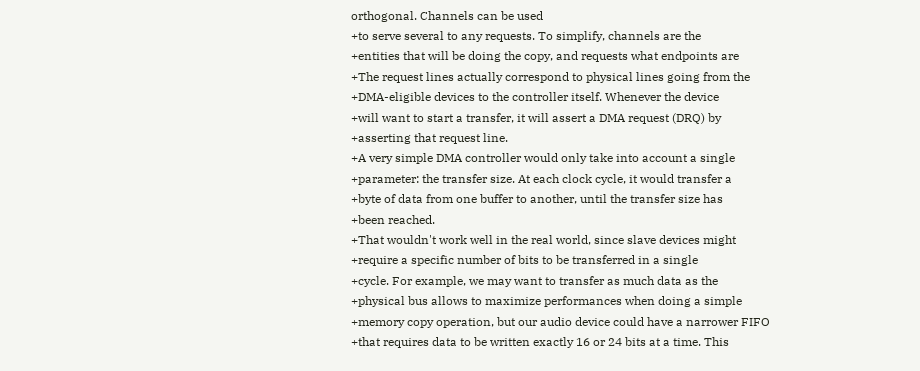orthogonal. Channels can be used
+to serve several to any requests. To simplify, channels are the
+entities that will be doing the copy, and requests what endpoints are
+The request lines actually correspond to physical lines going from the
+DMA-eligible devices to the controller itself. Whenever the device
+will want to start a transfer, it will assert a DMA request (DRQ) by
+asserting that request line.
+A very simple DMA controller would only take into account a single
+parameter: the transfer size. At each clock cycle, it would transfer a
+byte of data from one buffer to another, until the transfer size has
+been reached.
+That wouldn't work well in the real world, since slave devices might
+require a specific number of bits to be transferred in a single
+cycle. For example, we may want to transfer as much data as the
+physical bus allows to maximize performances when doing a simple
+memory copy operation, but our audio device could have a narrower FIFO
+that requires data to be written exactly 16 or 24 bits at a time. This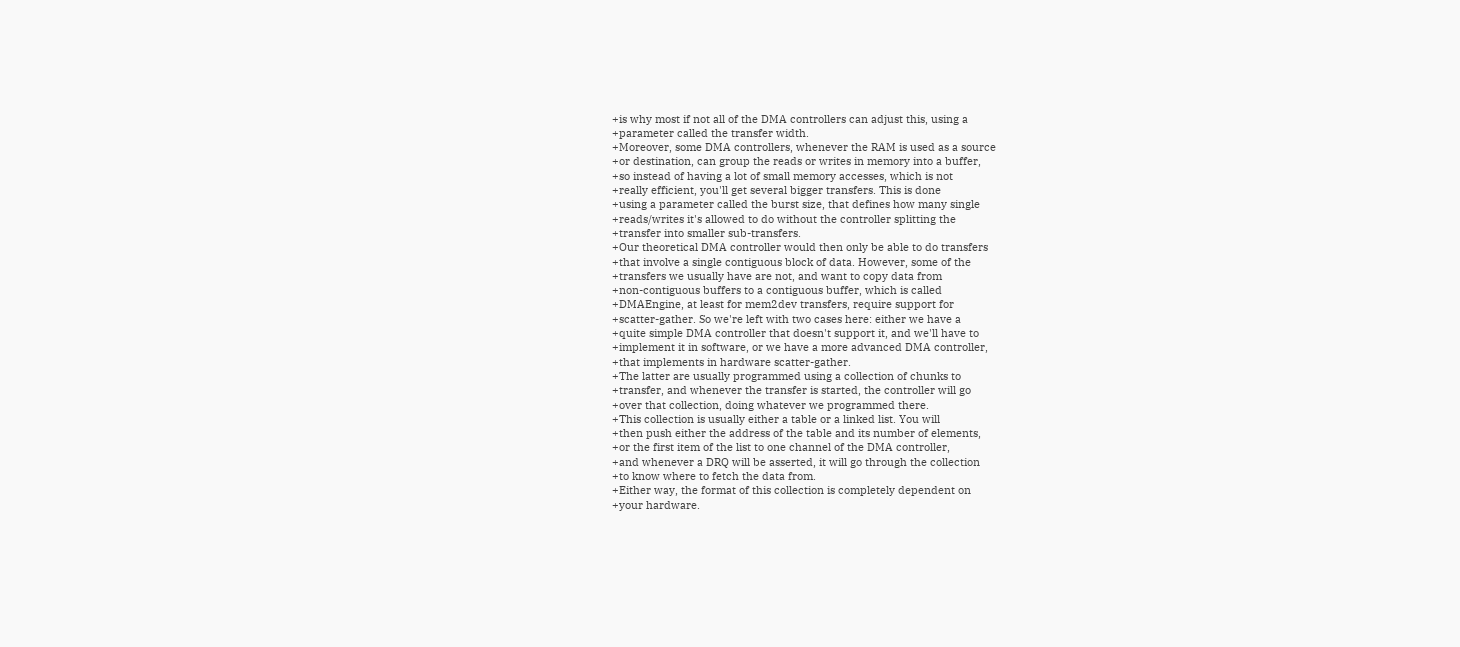+is why most if not all of the DMA controllers can adjust this, using a
+parameter called the transfer width.
+Moreover, some DMA controllers, whenever the RAM is used as a source
+or destination, can group the reads or writes in memory into a buffer,
+so instead of having a lot of small memory accesses, which is not
+really efficient, you'll get several bigger transfers. This is done
+using a parameter called the burst size, that defines how many single
+reads/writes it's allowed to do without the controller splitting the
+transfer into smaller sub-transfers.
+Our theoretical DMA controller would then only be able to do transfers
+that involve a single contiguous block of data. However, some of the
+transfers we usually have are not, and want to copy data from
+non-contiguous buffers to a contiguous buffer, which is called
+DMAEngine, at least for mem2dev transfers, require support for
+scatter-gather. So we're left with two cases here: either we have a
+quite simple DMA controller that doesn't support it, and we'll have to
+implement it in software, or we have a more advanced DMA controller,
+that implements in hardware scatter-gather.
+The latter are usually programmed using a collection of chunks to
+transfer, and whenever the transfer is started, the controller will go
+over that collection, doing whatever we programmed there.
+This collection is usually either a table or a linked list. You will
+then push either the address of the table and its number of elements,
+or the first item of the list to one channel of the DMA controller,
+and whenever a DRQ will be asserted, it will go through the collection
+to know where to fetch the data from.
+Either way, the format of this collection is completely dependent on
+your hardware.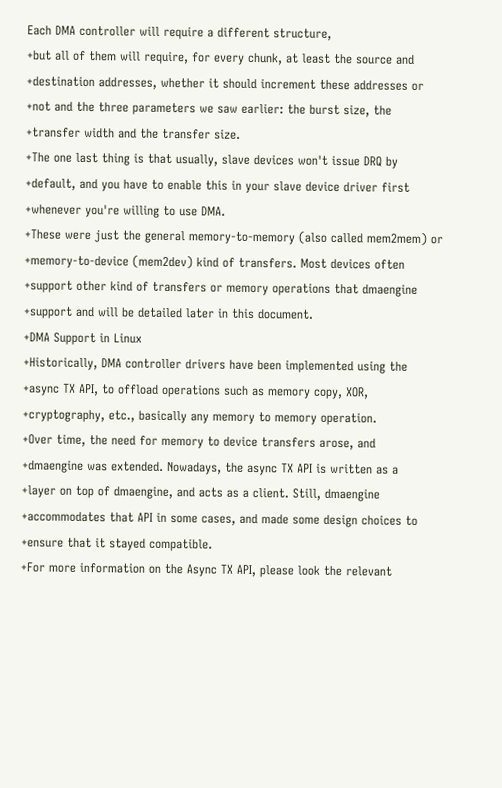Each DMA controller will require a different structure,
+but all of them will require, for every chunk, at least the source and
+destination addresses, whether it should increment these addresses or
+not and the three parameters we saw earlier: the burst size, the
+transfer width and the transfer size.
+The one last thing is that usually, slave devices won't issue DRQ by
+default, and you have to enable this in your slave device driver first
+whenever you're willing to use DMA.
+These were just the general memory-to-memory (also called mem2mem) or
+memory-to-device (mem2dev) kind of transfers. Most devices often
+support other kind of transfers or memory operations that dmaengine
+support and will be detailed later in this document.
+DMA Support in Linux
+Historically, DMA controller drivers have been implemented using the
+async TX API, to offload operations such as memory copy, XOR,
+cryptography, etc., basically any memory to memory operation.
+Over time, the need for memory to device transfers arose, and
+dmaengine was extended. Nowadays, the async TX API is written as a
+layer on top of dmaengine, and acts as a client. Still, dmaengine
+accommodates that API in some cases, and made some design choices to
+ensure that it stayed compatible.
+For more information on the Async TX API, please look the relevant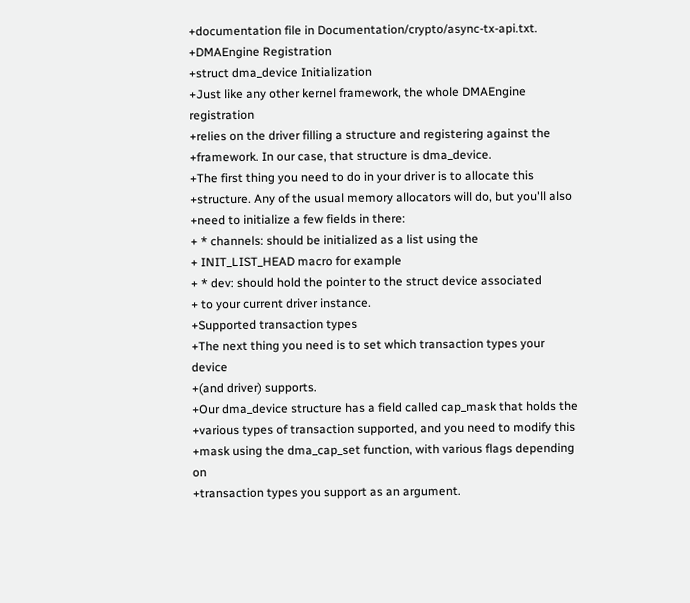+documentation file in Documentation/crypto/async-tx-api.txt.
+DMAEngine Registration
+struct dma_device Initialization
+Just like any other kernel framework, the whole DMAEngine registration
+relies on the driver filling a structure and registering against the
+framework. In our case, that structure is dma_device.
+The first thing you need to do in your driver is to allocate this
+structure. Any of the usual memory allocators will do, but you'll also
+need to initialize a few fields in there:
+ * channels: should be initialized as a list using the
+ INIT_LIST_HEAD macro for example
+ * dev: should hold the pointer to the struct device associated
+ to your current driver instance.
+Supported transaction types
+The next thing you need is to set which transaction types your device
+(and driver) supports.
+Our dma_device structure has a field called cap_mask that holds the
+various types of transaction supported, and you need to modify this
+mask using the dma_cap_set function, with various flags depending on
+transaction types you support as an argument.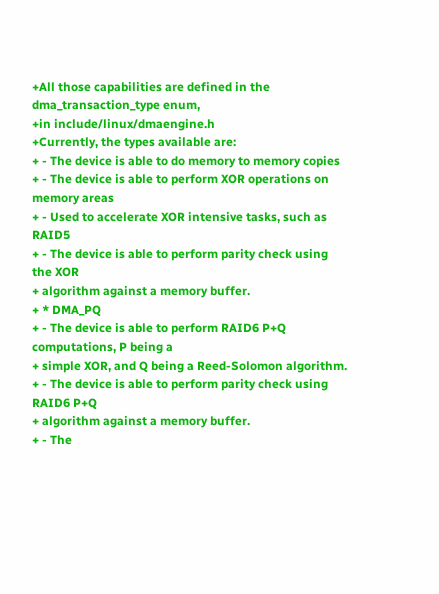+All those capabilities are defined in the dma_transaction_type enum,
+in include/linux/dmaengine.h
+Currently, the types available are:
+ - The device is able to do memory to memory copies
+ - The device is able to perform XOR operations on memory areas
+ - Used to accelerate XOR intensive tasks, such as RAID5
+ - The device is able to perform parity check using the XOR
+ algorithm against a memory buffer.
+ * DMA_PQ
+ - The device is able to perform RAID6 P+Q computations, P being a
+ simple XOR, and Q being a Reed-Solomon algorithm.
+ - The device is able to perform parity check using RAID6 P+Q
+ algorithm against a memory buffer.
+ - The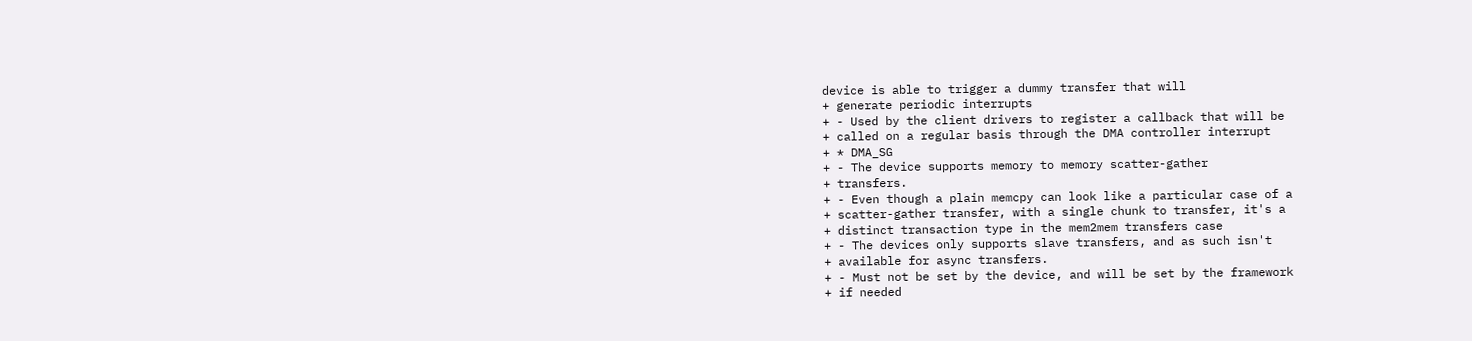device is able to trigger a dummy transfer that will
+ generate periodic interrupts
+ - Used by the client drivers to register a callback that will be
+ called on a regular basis through the DMA controller interrupt
+ * DMA_SG
+ - The device supports memory to memory scatter-gather
+ transfers.
+ - Even though a plain memcpy can look like a particular case of a
+ scatter-gather transfer, with a single chunk to transfer, it's a
+ distinct transaction type in the mem2mem transfers case
+ - The devices only supports slave transfers, and as such isn't
+ available for async transfers.
+ - Must not be set by the device, and will be set by the framework
+ if needed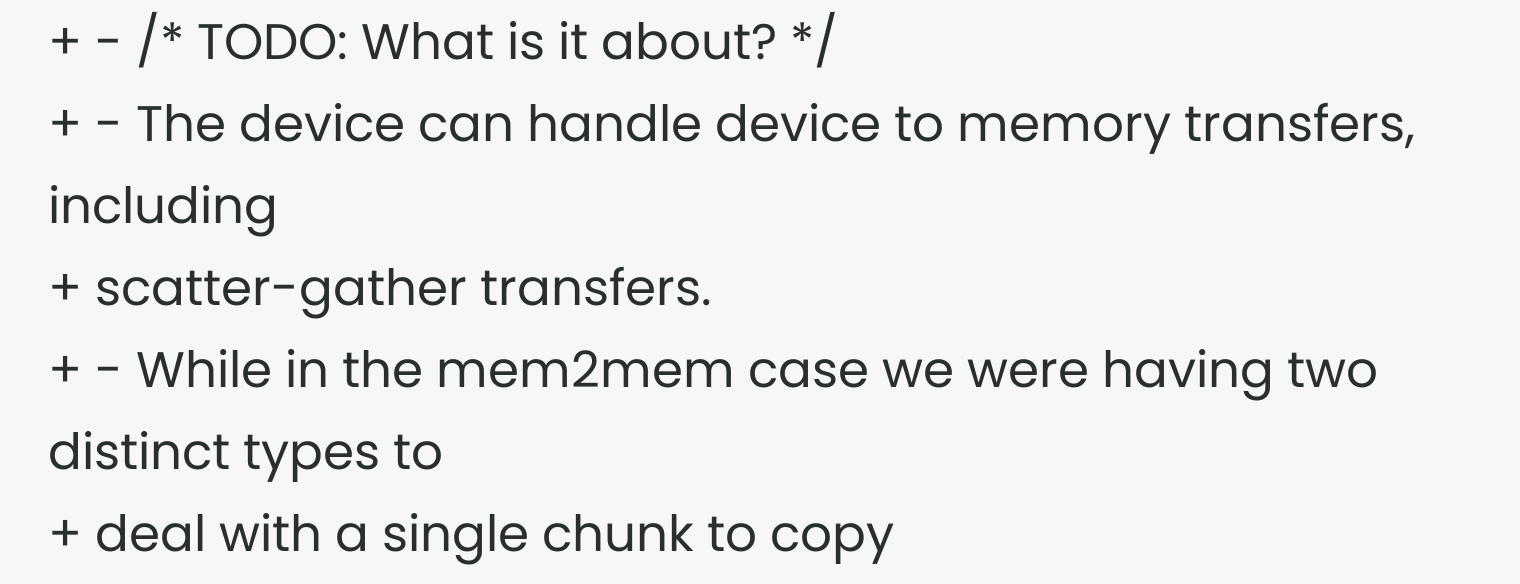+ - /* TODO: What is it about? */
+ - The device can handle device to memory transfers, including
+ scatter-gather transfers.
+ - While in the mem2mem case we were having two distinct types to
+ deal with a single chunk to copy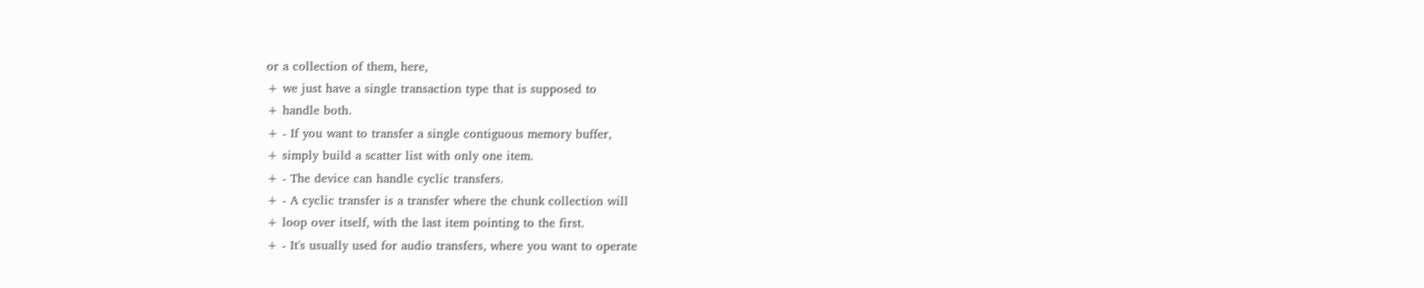or a collection of them, here,
+ we just have a single transaction type that is supposed to
+ handle both.
+ - If you want to transfer a single contiguous memory buffer,
+ simply build a scatter list with only one item.
+ - The device can handle cyclic transfers.
+ - A cyclic transfer is a transfer where the chunk collection will
+ loop over itself, with the last item pointing to the first.
+ - It's usually used for audio transfers, where you want to operate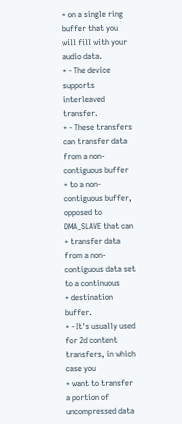+ on a single ring buffer that you will fill with your audio data.
+ - The device supports interleaved transfer.
+ - These transfers can transfer data from a non-contiguous buffer
+ to a non-contiguous buffer, opposed to DMA_SLAVE that can
+ transfer data from a non-contiguous data set to a continuous
+ destination buffer.
+ - It's usually used for 2d content transfers, in which case you
+ want to transfer a portion of uncompressed data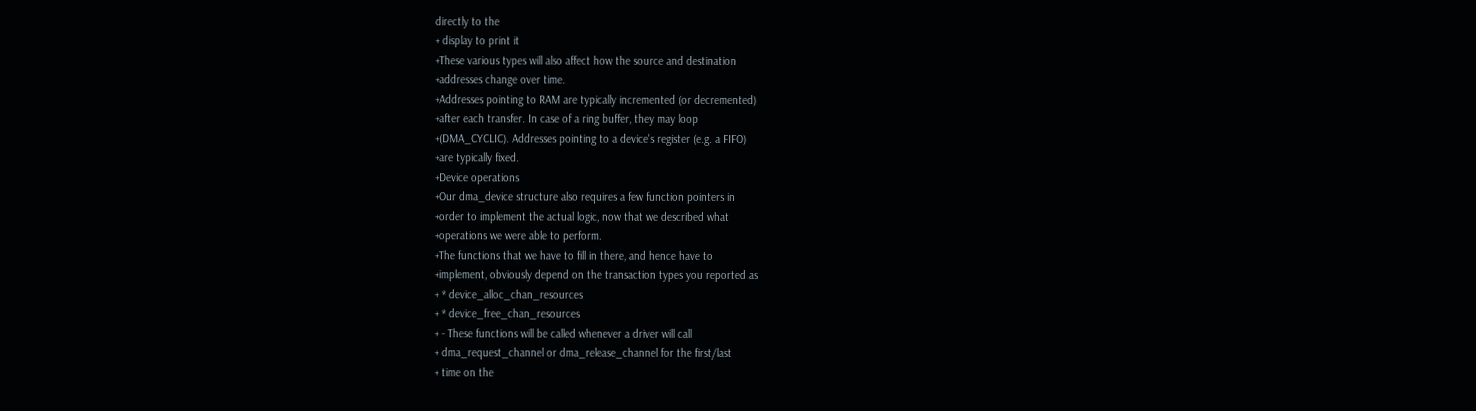directly to the
+ display to print it
+These various types will also affect how the source and destination
+addresses change over time.
+Addresses pointing to RAM are typically incremented (or decremented)
+after each transfer. In case of a ring buffer, they may loop
+(DMA_CYCLIC). Addresses pointing to a device's register (e.g. a FIFO)
+are typically fixed.
+Device operations
+Our dma_device structure also requires a few function pointers in
+order to implement the actual logic, now that we described what
+operations we were able to perform.
+The functions that we have to fill in there, and hence have to
+implement, obviously depend on the transaction types you reported as
+ * device_alloc_chan_resources
+ * device_free_chan_resources
+ - These functions will be called whenever a driver will call
+ dma_request_channel or dma_release_channel for the first/last
+ time on the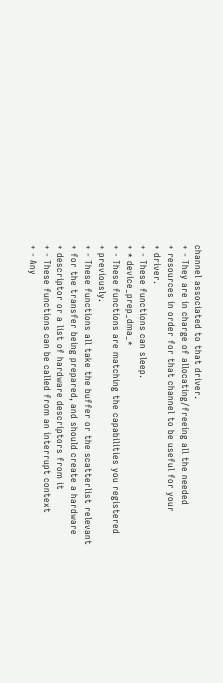channel associated to that driver.
+ - They are in charge of allocating/freeing all the needed
+ resources in order for that channel to be useful for your
+ driver.
+ - These functions can sleep.
+ * device_prep_dma_*
+ - These functions are matching the capabilities you registered
+ previously.
+ - These functions all take the buffer or the scatterlist relevant
+ for the transfer being prepared, and should create a hardware
+ descriptor or a list of hardware descriptors from it
+ - These functions can be called from an interrupt context
+ - Any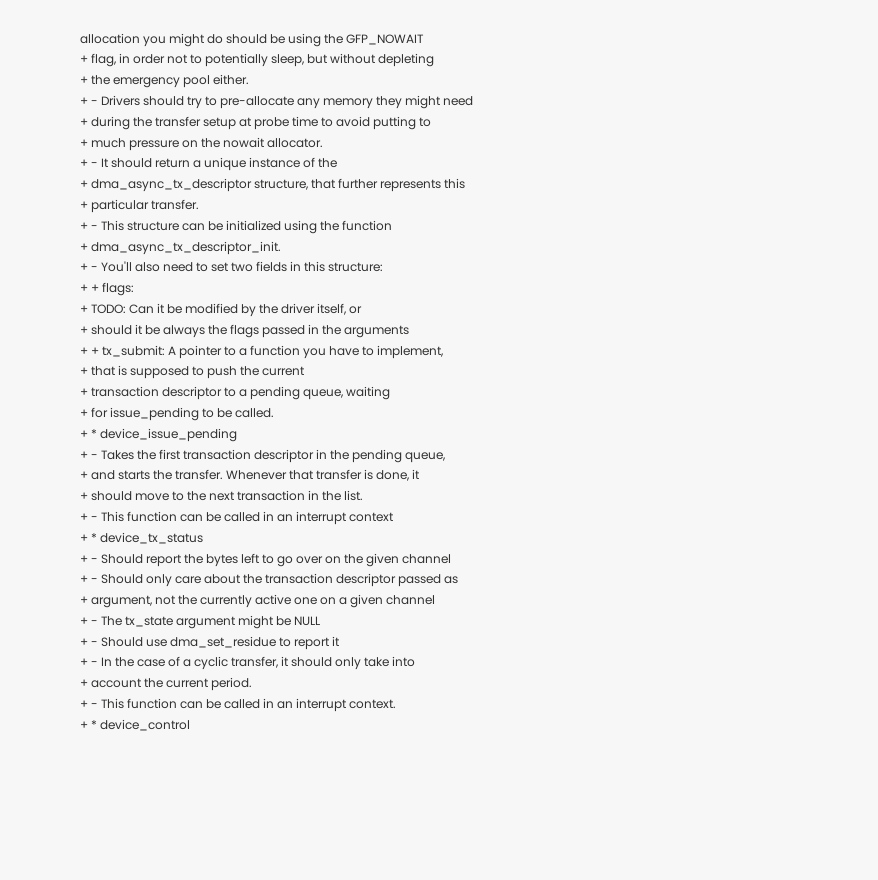allocation you might do should be using the GFP_NOWAIT
+ flag, in order not to potentially sleep, but without depleting
+ the emergency pool either.
+ - Drivers should try to pre-allocate any memory they might need
+ during the transfer setup at probe time to avoid putting to
+ much pressure on the nowait allocator.
+ - It should return a unique instance of the
+ dma_async_tx_descriptor structure, that further represents this
+ particular transfer.
+ - This structure can be initialized using the function
+ dma_async_tx_descriptor_init.
+ - You'll also need to set two fields in this structure:
+ + flags:
+ TODO: Can it be modified by the driver itself, or
+ should it be always the flags passed in the arguments
+ + tx_submit: A pointer to a function you have to implement,
+ that is supposed to push the current
+ transaction descriptor to a pending queue, waiting
+ for issue_pending to be called.
+ * device_issue_pending
+ - Takes the first transaction descriptor in the pending queue,
+ and starts the transfer. Whenever that transfer is done, it
+ should move to the next transaction in the list.
+ - This function can be called in an interrupt context
+ * device_tx_status
+ - Should report the bytes left to go over on the given channel
+ - Should only care about the transaction descriptor passed as
+ argument, not the currently active one on a given channel
+ - The tx_state argument might be NULL
+ - Should use dma_set_residue to report it
+ - In the case of a cyclic transfer, it should only take into
+ account the current period.
+ - This function can be called in an interrupt context.
+ * device_control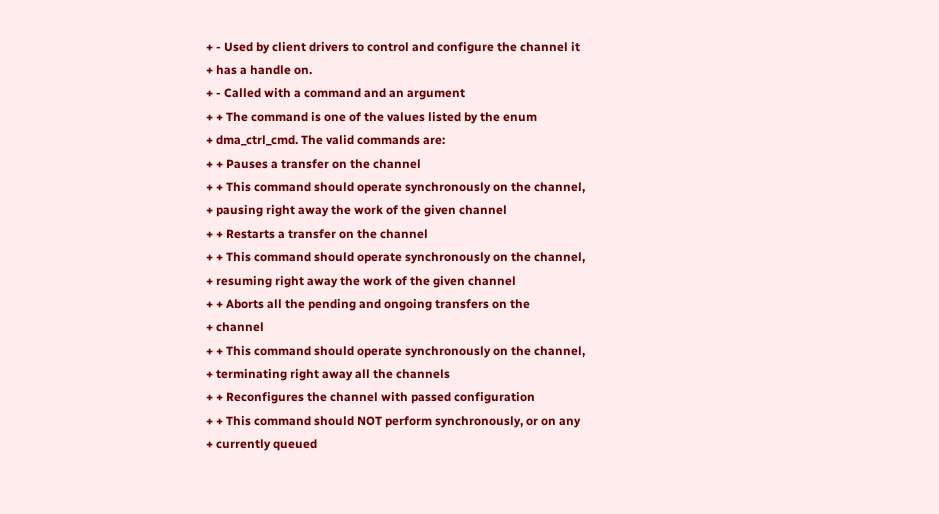+ - Used by client drivers to control and configure the channel it
+ has a handle on.
+ - Called with a command and an argument
+ + The command is one of the values listed by the enum
+ dma_ctrl_cmd. The valid commands are:
+ + Pauses a transfer on the channel
+ + This command should operate synchronously on the channel,
+ pausing right away the work of the given channel
+ + Restarts a transfer on the channel
+ + This command should operate synchronously on the channel,
+ resuming right away the work of the given channel
+ + Aborts all the pending and ongoing transfers on the
+ channel
+ + This command should operate synchronously on the channel,
+ terminating right away all the channels
+ + Reconfigures the channel with passed configuration
+ + This command should NOT perform synchronously, or on any
+ currently queued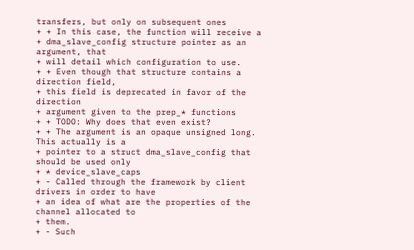transfers, but only on subsequent ones
+ + In this case, the function will receive a
+ dma_slave_config structure pointer as an argument, that
+ will detail which configuration to use.
+ + Even though that structure contains a direction field,
+ this field is deprecated in favor of the direction
+ argument given to the prep_* functions
+ + TODO: Why does that even exist?
+ + The argument is an opaque unsigned long. This actually is a
+ pointer to a struct dma_slave_config that should be used only
+ * device_slave_caps
+ - Called through the framework by client drivers in order to have
+ an idea of what are the properties of the channel allocated to
+ them.
+ - Such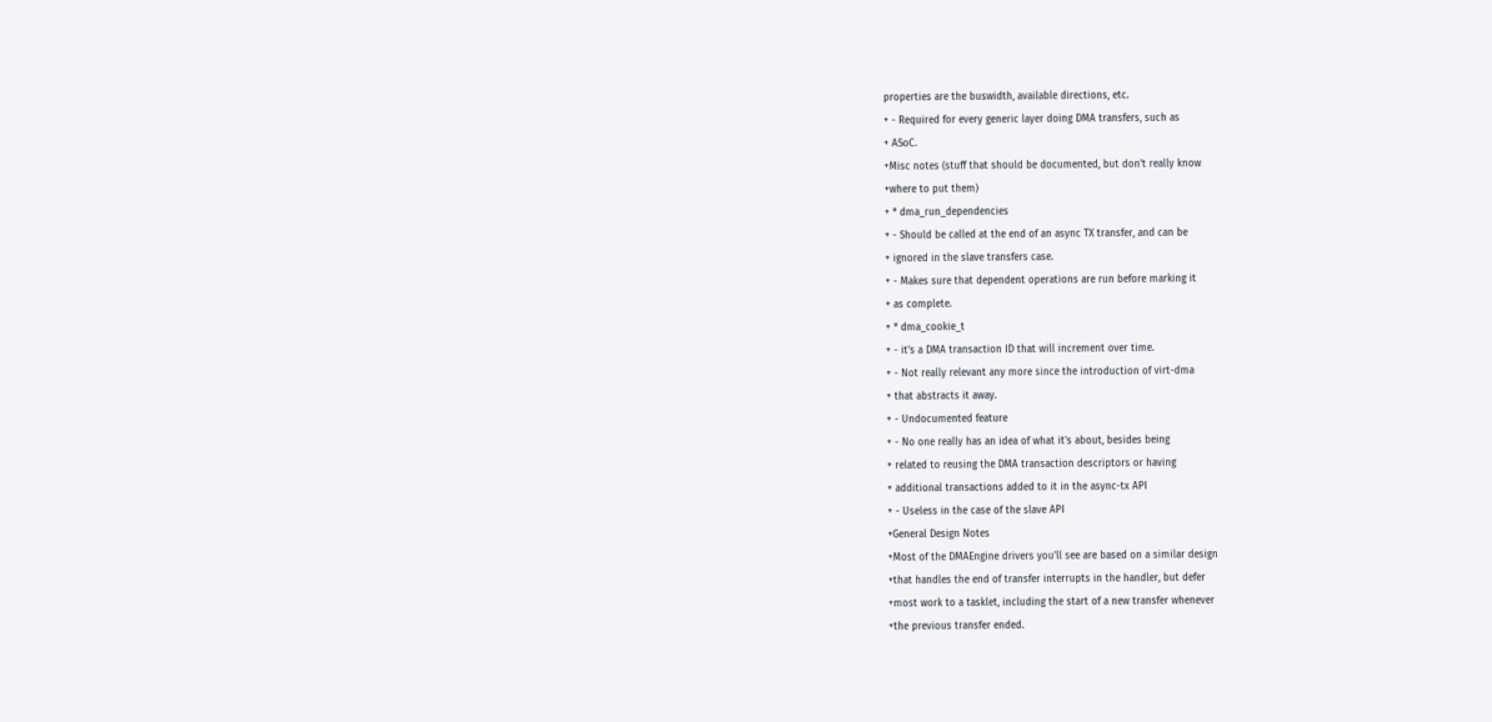properties are the buswidth, available directions, etc.
+ - Required for every generic layer doing DMA transfers, such as
+ ASoC.
+Misc notes (stuff that should be documented, but don't really know
+where to put them)
+ * dma_run_dependencies
+ - Should be called at the end of an async TX transfer, and can be
+ ignored in the slave transfers case.
+ - Makes sure that dependent operations are run before marking it
+ as complete.
+ * dma_cookie_t
+ - it's a DMA transaction ID that will increment over time.
+ - Not really relevant any more since the introduction of virt-dma
+ that abstracts it away.
+ - Undocumented feature
+ - No one really has an idea of what it's about, besides being
+ related to reusing the DMA transaction descriptors or having
+ additional transactions added to it in the async-tx API
+ - Useless in the case of the slave API
+General Design Notes
+Most of the DMAEngine drivers you'll see are based on a similar design
+that handles the end of transfer interrupts in the handler, but defer
+most work to a tasklet, including the start of a new transfer whenever
+the previous transfer ended.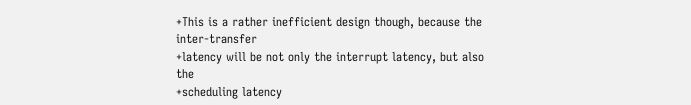+This is a rather inefficient design though, because the inter-transfer
+latency will be not only the interrupt latency, but also the
+scheduling latency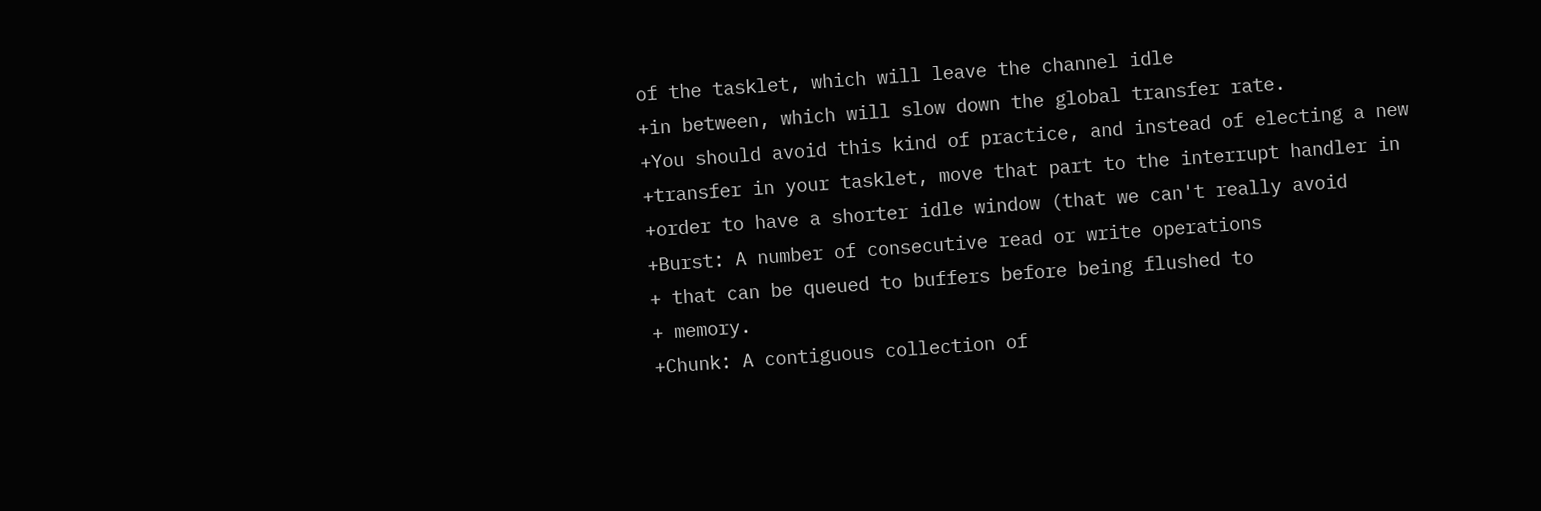of the tasklet, which will leave the channel idle
+in between, which will slow down the global transfer rate.
+You should avoid this kind of practice, and instead of electing a new
+transfer in your tasklet, move that part to the interrupt handler in
+order to have a shorter idle window (that we can't really avoid
+Burst: A number of consecutive read or write operations
+ that can be queued to buffers before being flushed to
+ memory.
+Chunk: A contiguous collection of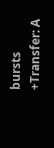bursts
+Transfer: A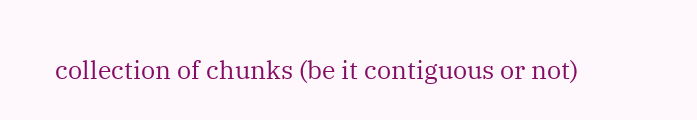collection of chunks (be it contiguous or not)